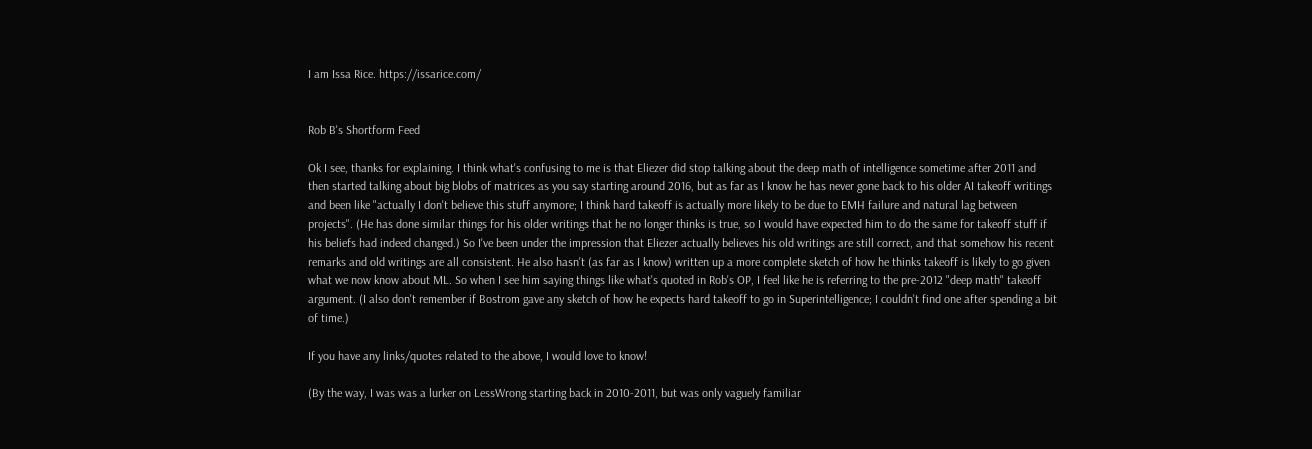I am Issa Rice. https://issarice.com/


Rob B's Shortform Feed

Ok I see, thanks for explaining. I think what's confusing to me is that Eliezer did stop talking about the deep math of intelligence sometime after 2011 and then started talking about big blobs of matrices as you say starting around 2016, but as far as I know he has never gone back to his older AI takeoff writings and been like "actually I don't believe this stuff anymore; I think hard takeoff is actually more likely to be due to EMH failure and natural lag between projects". (He has done similar things for his older writings that he no longer thinks is true, so I would have expected him to do the same for takeoff stuff if his beliefs had indeed changed.) So I've been under the impression that Eliezer actually believes his old writings are still correct, and that somehow his recent remarks and old writings are all consistent. He also hasn't (as far as I know) written up a more complete sketch of how he thinks takeoff is likely to go given what we now know about ML. So when I see him saying things like what's quoted in Rob's OP, I feel like he is referring to the pre-2012 "deep math" takeoff argument. (I also don't remember if Bostrom gave any sketch of how he expects hard takeoff to go in Superintelligence; I couldn't find one after spending a bit of time.)

If you have any links/quotes related to the above, I would love to know!

(By the way, I was was a lurker on LessWrong starting back in 2010-2011, but was only vaguely familiar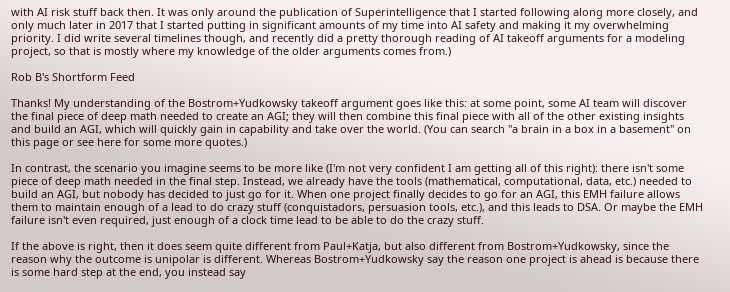with AI risk stuff back then. It was only around the publication of Superintelligence that I started following along more closely, and only much later in 2017 that I started putting in significant amounts of my time into AI safety and making it my overwhelming priority. I did write several timelines though, and recently did a pretty thorough reading of AI takeoff arguments for a modeling project, so that is mostly where my knowledge of the older arguments comes from.)

Rob B's Shortform Feed

Thanks! My understanding of the Bostrom+Yudkowsky takeoff argument goes like this: at some point, some AI team will discover the final piece of deep math needed to create an AGI; they will then combine this final piece with all of the other existing insights and build an AGI, which will quickly gain in capability and take over the world. (You can search "a brain in a box in a basement" on this page or see here for some more quotes.)

In contrast, the scenario you imagine seems to be more like (I'm not very confident I am getting all of this right): there isn't some piece of deep math needed in the final step. Instead, we already have the tools (mathematical, computational, data, etc.) needed to build an AGI, but nobody has decided to just go for it. When one project finally decides to go for an AGI, this EMH failure allows them to maintain enough of a lead to do crazy stuff (conquistadors, persuasion tools, etc.), and this leads to DSA. Or maybe the EMH failure isn't even required, just enough of a clock time lead to be able to do the crazy stuff.

If the above is right, then it does seem quite different from Paul+Katja, but also different from Bostrom+Yudkowsky, since the reason why the outcome is unipolar is different. Whereas Bostrom+Yudkowsky say the reason one project is ahead is because there is some hard step at the end, you instead say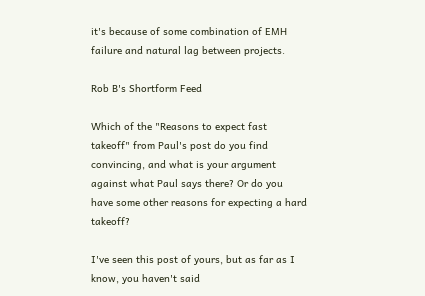it's because of some combination of EMH failure and natural lag between projects.

Rob B's Shortform Feed

Which of the "Reasons to expect fast takeoff" from Paul's post do you find convincing, and what is your argument against what Paul says there? Or do you have some other reasons for expecting a hard takeoff?

I've seen this post of yours, but as far as I know, you haven't said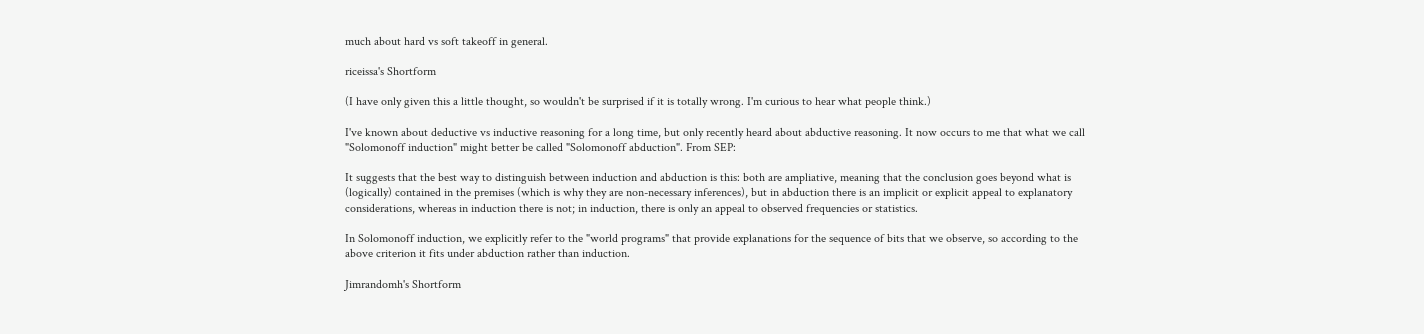much about hard vs soft takeoff in general.

riceissa's Shortform

(I have only given this a little thought, so wouldn't be surprised if it is totally wrong. I'm curious to hear what people think.)

I've known about deductive vs inductive reasoning for a long time, but only recently heard about abductive reasoning. It now occurs to me that what we call "Solomonoff induction" might better be called "Solomonoff abduction". From SEP:

It suggests that the best way to distinguish between induction and abduction is this: both are ampliative, meaning that the conclusion goes beyond what is (logically) contained in the premises (which is why they are non-necessary inferences), but in abduction there is an implicit or explicit appeal to explanatory considerations, whereas in induction there is not; in induction, there is only an appeal to observed frequencies or statistics.

In Solomonoff induction, we explicitly refer to the "world programs" that provide explanations for the sequence of bits that we observe, so according to the above criterion it fits under abduction rather than induction.

Jimrandomh's Shortform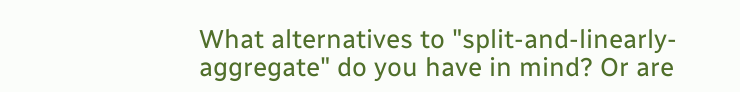What alternatives to "split-and-linearly-aggregate" do you have in mind? Or are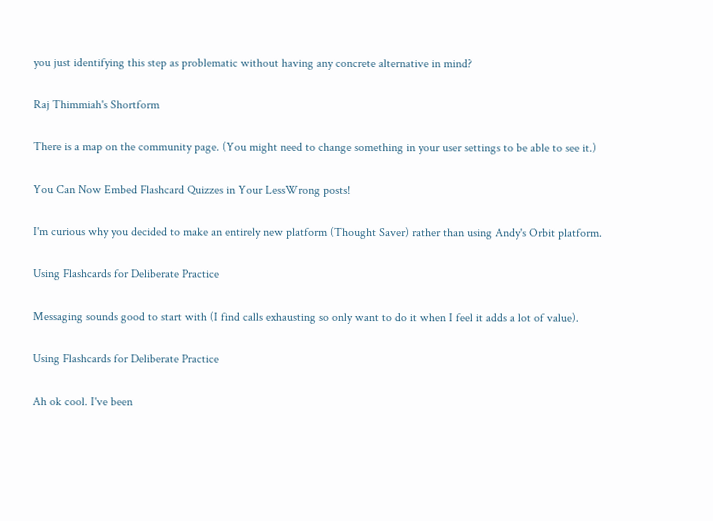you just identifying this step as problematic without having any concrete alternative in mind?

Raj Thimmiah's Shortform

There is a map on the community page. (You might need to change something in your user settings to be able to see it.)

You Can Now Embed Flashcard Quizzes in Your LessWrong posts!

I'm curious why you decided to make an entirely new platform (Thought Saver) rather than using Andy's Orbit platform.

Using Flashcards for Deliberate Practice

Messaging sounds good to start with (I find calls exhausting so only want to do it when I feel it adds a lot of value).

Using Flashcards for Deliberate Practice

Ah ok cool. I've been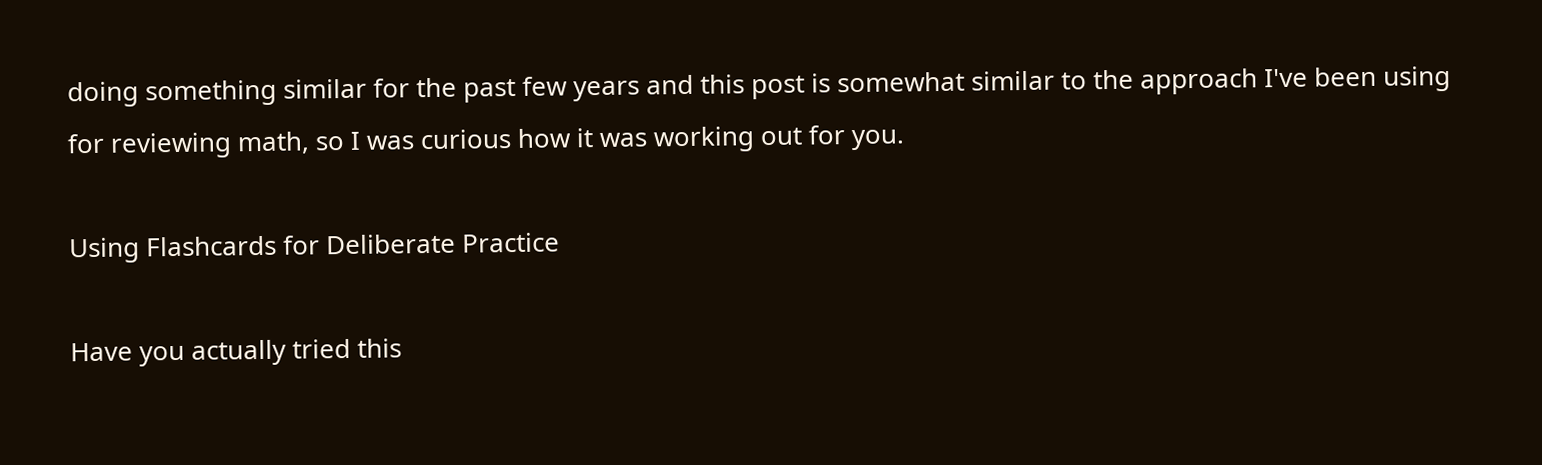doing something similar for the past few years and this post is somewhat similar to the approach I've been using for reviewing math, so I was curious how it was working out for you.

Using Flashcards for Deliberate Practice

Have you actually tried this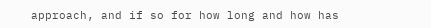approach, and if so for how long and how has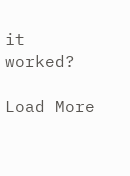it worked?

Load More